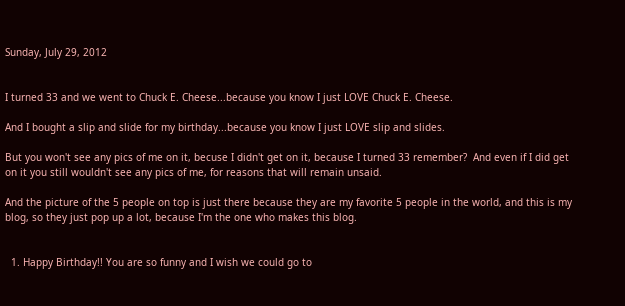Sunday, July 29, 2012


I turned 33 and we went to Chuck E. Cheese...because you know I just LOVE Chuck E. Cheese.

And I bought a slip and slide for my birthday...because you know I just LOVE slip and slides.

But you won't see any pics of me on it, becuse I didn't get on it, because I turned 33 remember?  And even if I did get on it you still wouldn't see any pics of me, for reasons that will remain unsaid.

And the picture of the 5 people on top is just there because they are my favorite 5 people in the world, and this is my blog, so they just pop up a lot, because I'm the one who makes this blog.


  1. Happy Birthday!! You are so funny and I wish we could go to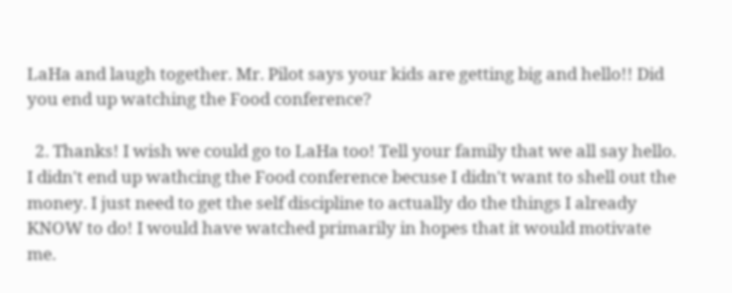LaHa and laugh together. Mr. Pilot says your kids are getting big and hello!! Did you end up watching the Food conference?

  2. Thanks! I wish we could go to LaHa too! Tell your family that we all say hello. I didn't end up wathcing the Food conference becuse I didn't want to shell out the money. I just need to get the self discipline to actually do the things I already KNOW to do! I would have watched primarily in hopes that it would motivate me.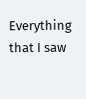Everything that I saw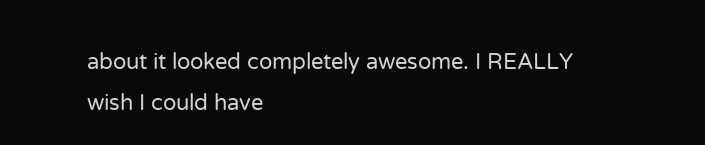about it looked completely awesome. I REALLY wish I could have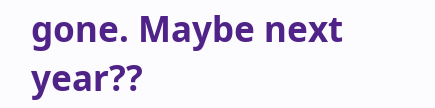gone. Maybe next year??